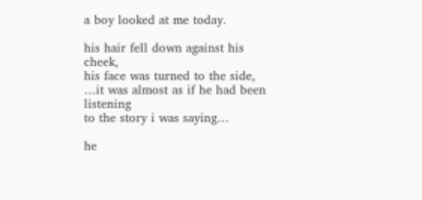a boy looked at me today.

his hair fell down against his cheek,
his face was turned to the side,
…it was almost as if he had been listening
to the story i was saying…

he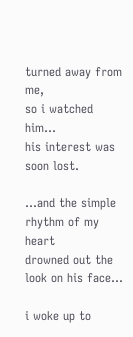turned away from me,
so i watched him…
his interest was soon lost.

…and the simple rhythm of my heart
drowned out the look on his face…

i woke up to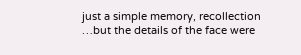just a simple memory, recollection
…but the details of the face were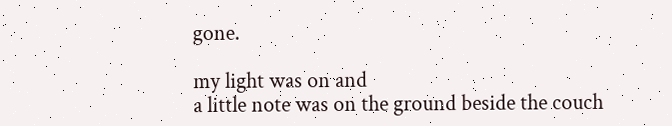gone.

my light was on and
a little note was on the ground beside the couch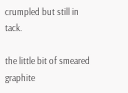crumpled but still in tack.

the little bit of smeared graphite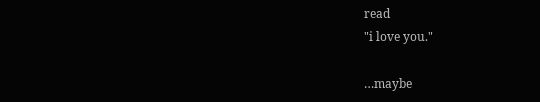read
"i love you."

…maybe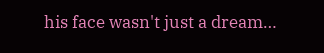his face wasn't just a dream…